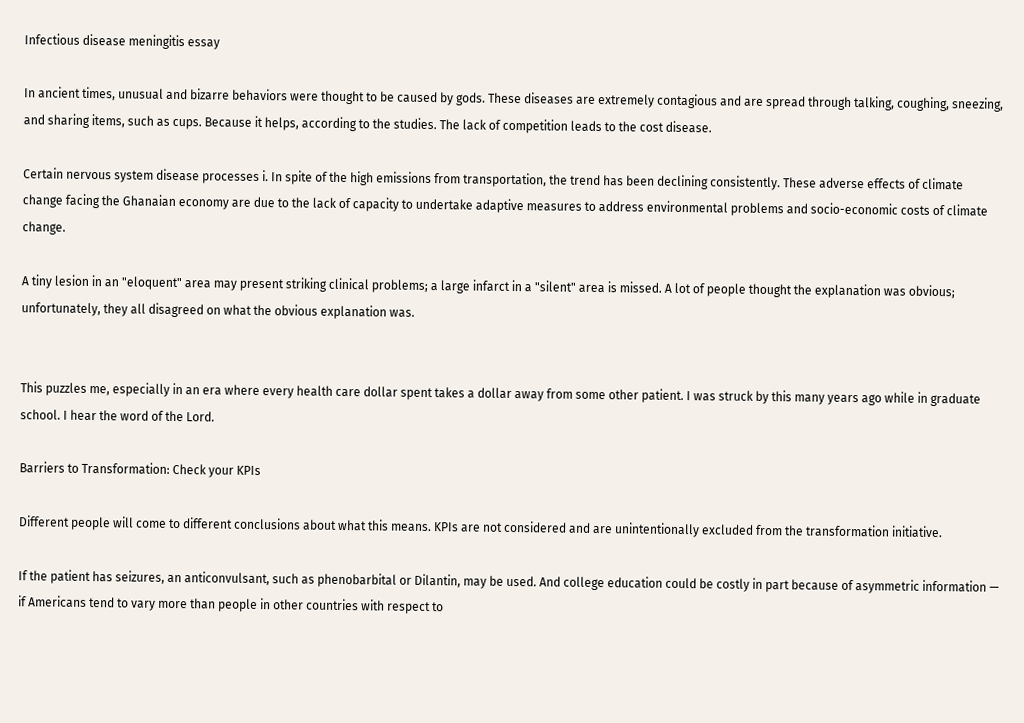Infectious disease meningitis essay

In ancient times, unusual and bizarre behaviors were thought to be caused by gods. These diseases are extremely contagious and are spread through talking, coughing, sneezing, and sharing items, such as cups. Because it helps, according to the studies. The lack of competition leads to the cost disease.

Certain nervous system disease processes i. In spite of the high emissions from transportation, the trend has been declining consistently. These adverse effects of climate change facing the Ghanaian economy are due to the lack of capacity to undertake adaptive measures to address environmental problems and socio-economic costs of climate change.

A tiny lesion in an "eloquent" area may present striking clinical problems; a large infarct in a "silent" area is missed. A lot of people thought the explanation was obvious; unfortunately, they all disagreed on what the obvious explanation was.


This puzzles me, especially in an era where every health care dollar spent takes a dollar away from some other patient. I was struck by this many years ago while in graduate school. I hear the word of the Lord.

Barriers to Transformation: Check your KPIs

Different people will come to different conclusions about what this means. KPIs are not considered and are unintentionally excluded from the transformation initiative.

If the patient has seizures, an anticonvulsant, such as phenobarbital or Dilantin, may be used. And college education could be costly in part because of asymmetric information — if Americans tend to vary more than people in other countries with respect to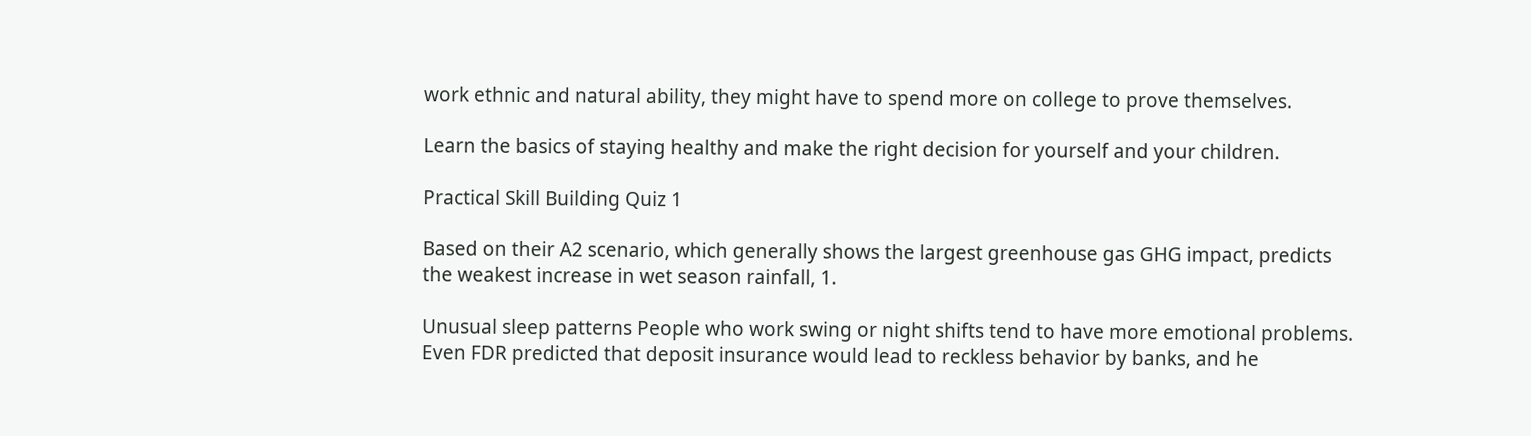work ethnic and natural ability, they might have to spend more on college to prove themselves.

Learn the basics of staying healthy and make the right decision for yourself and your children.

Practical Skill Building Quiz 1

Based on their A2 scenario, which generally shows the largest greenhouse gas GHG impact, predicts the weakest increase in wet season rainfall, 1.

Unusual sleep patterns People who work swing or night shifts tend to have more emotional problems. Even FDR predicted that deposit insurance would lead to reckless behavior by banks, and he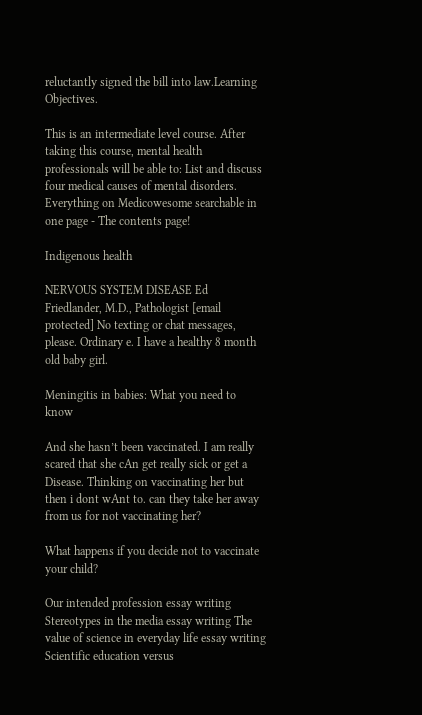reluctantly signed the bill into law.Learning Objectives.

This is an intermediate level course. After taking this course, mental health professionals will be able to: List and discuss four medical causes of mental disorders. Everything on Medicowesome searchable in one page - The contents page!

Indigenous health

NERVOUS SYSTEM DISEASE Ed Friedlander, M.D., Pathologist [email protected] No texting or chat messages, please. Ordinary e. I have a healthy 8 month old baby girl.

Meningitis in babies: What you need to know

And she hasn’t been vaccinated. I am really scared that she cAn get really sick or get a Disease. Thinking on vaccinating her but then i dont wAnt to. can they take her away from us for not vaccinating her?

What happens if you decide not to vaccinate your child?

Our intended profession essay writing Stereotypes in the media essay writing The value of science in everyday life essay writing Scientific education versus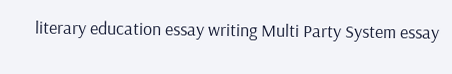literary education essay writing Multi Party System essay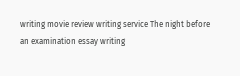writing movie review writing service The night before an examination essay writing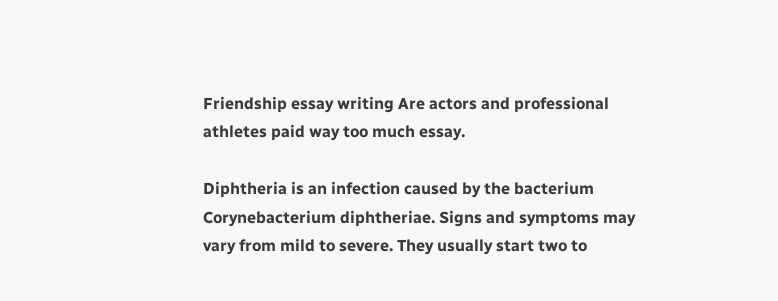Friendship essay writing Are actors and professional athletes paid way too much essay.

Diphtheria is an infection caused by the bacterium Corynebacterium diphtheriae. Signs and symptoms may vary from mild to severe. They usually start two to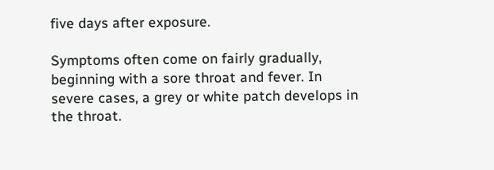five days after exposure.

Symptoms often come on fairly gradually, beginning with a sore throat and fever. In severe cases, a grey or white patch develops in the throat.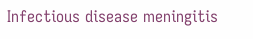Infectious disease meningitis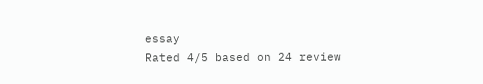essay
Rated 4/5 based on 24 review